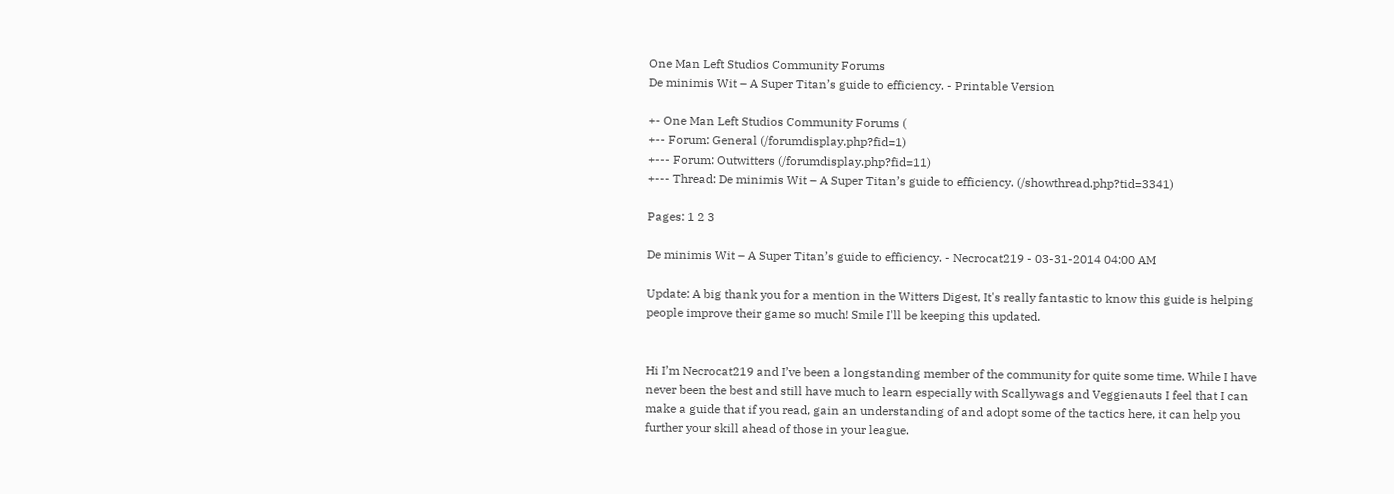One Man Left Studios Community Forums
De minimis Wit – A Super Titan’s guide to efficiency. - Printable Version

+- One Man Left Studios Community Forums (
+-- Forum: General (/forumdisplay.php?fid=1)
+--- Forum: Outwitters (/forumdisplay.php?fid=11)
+--- Thread: De minimis Wit – A Super Titan’s guide to efficiency. (/showthread.php?tid=3341)

Pages: 1 2 3

De minimis Wit – A Super Titan’s guide to efficiency. - Necrocat219 - 03-31-2014 04:00 AM

Update: A big thank you for a mention in the Witters Digest, It's really fantastic to know this guide is helping people improve their game so much! Smile I'll be keeping this updated.


Hi I’m Necrocat219 and I’ve been a longstanding member of the community for quite some time. While I have never been the best and still have much to learn especially with Scallywags and Veggienauts I feel that I can make a guide that if you read, gain an understanding of and adopt some of the tactics here, it can help you further your skill ahead of those in your league.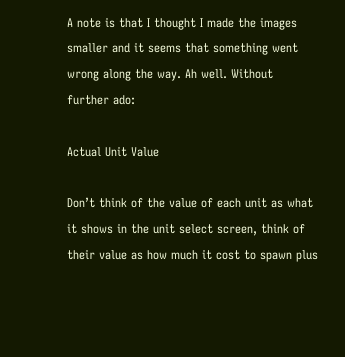A note is that I thought I made the images smaller and it seems that something went wrong along the way. Ah well. Without further ado:

Actual Unit Value

Don’t think of the value of each unit as what it shows in the unit select screen, think of their value as how much it cost to spawn plus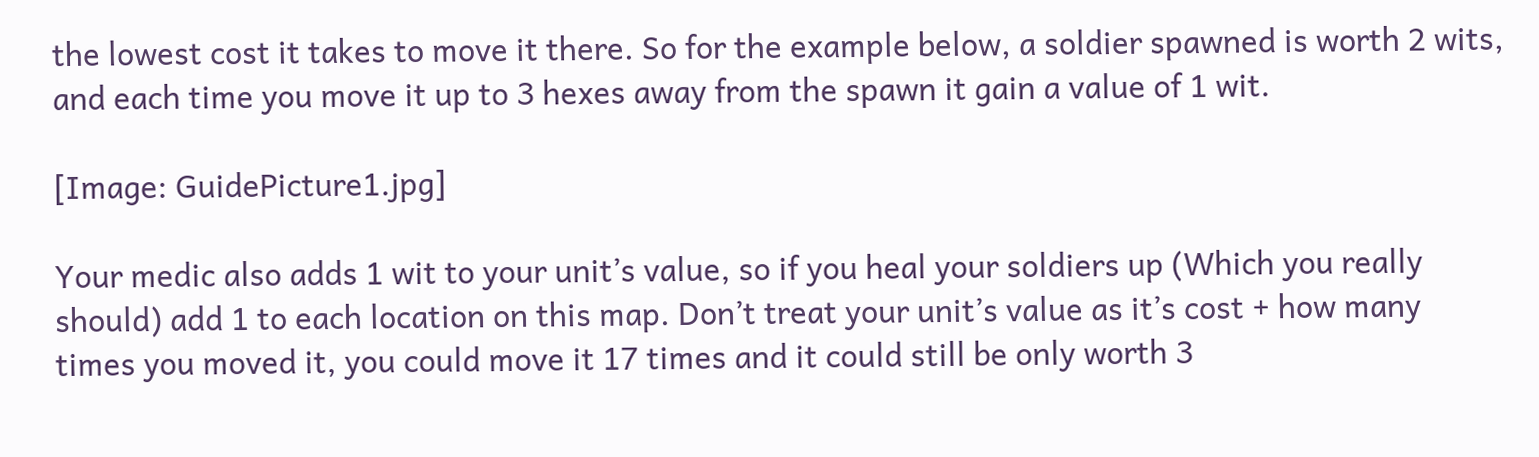the lowest cost it takes to move it there. So for the example below, a soldier spawned is worth 2 wits, and each time you move it up to 3 hexes away from the spawn it gain a value of 1 wit.

[Image: GuidePicture1.jpg]

Your medic also adds 1 wit to your unit’s value, so if you heal your soldiers up (Which you really should) add 1 to each location on this map. Don’t treat your unit’s value as it’s cost + how many times you moved it, you could move it 17 times and it could still be only worth 3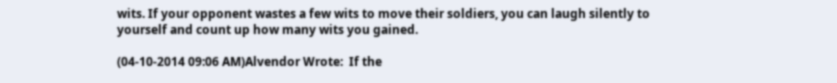wits. If your opponent wastes a few wits to move their soldiers, you can laugh silently to yourself and count up how many wits you gained.

(04-10-2014 09:06 AM)Alvendor Wrote:  If the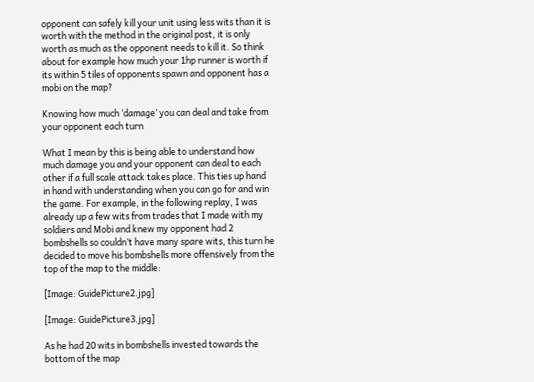opponent can safely kill your unit using less wits than it is worth with the method in the original post, it is only worth as much as the opponent needs to kill it. So think about for example how much your 1hp runner is worth if its within 5 tiles of opponents spawn and opponent has a mobi on the map?

Knowing how much ‘damage’ you can deal and take from your opponent each turn

What I mean by this is being able to understand how much damage you and your opponent can deal to each other if a full scale attack takes place. This ties up hand in hand with understanding when you can go for and win the game. For example, in the following replay, I was already up a few wits from trades that I made with my soldiers and Mobi and knew my opponent had 2 bombshells so couldn’t have many spare wits, this turn he decided to move his bombshells more offensively from the top of the map to the middle:

[Image: GuidePicture2.jpg]

[Image: GuidePicture3.jpg]

As he had 20 wits in bombshells invested towards the bottom of the map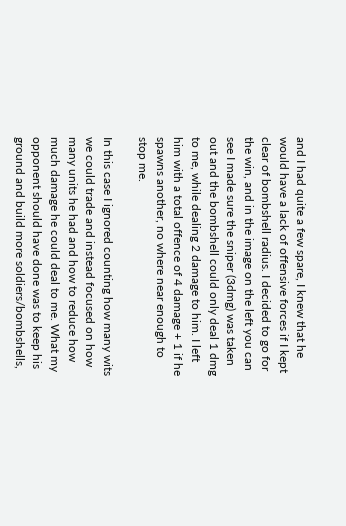and I had quite a few spare, I knew that he would have a lack of offensive forces if I kept clear of bombshell radius. I decided to go for the win, and in the image on the left you can see I made sure the sniper (3dmg) was taken out and the bombshell could only deal 1 dmg to me, while dealing 2 damage to him. I left him with a total offence of 4 damage + 1 if he spawns another, no where near enough to stop me.

In this case I ignored counting how many wits we could trade and instead focused on how many units he had and how to reduce how much damage he could deal to me. What my opponent should have done was to keep his ground and build more soldiers/bombshells,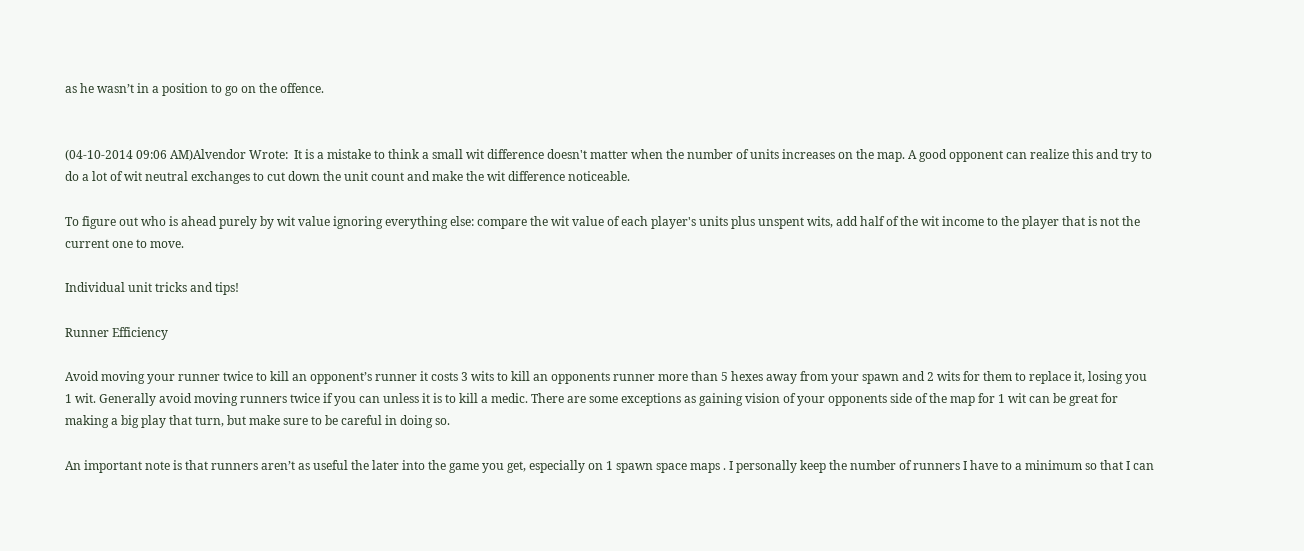as he wasn’t in a position to go on the offence.


(04-10-2014 09:06 AM)Alvendor Wrote:  It is a mistake to think a small wit difference doesn't matter when the number of units increases on the map. A good opponent can realize this and try to do a lot of wit neutral exchanges to cut down the unit count and make the wit difference noticeable.

To figure out who is ahead purely by wit value ignoring everything else: compare the wit value of each player's units plus unspent wits, add half of the wit income to the player that is not the current one to move.

Individual unit tricks and tips!

Runner Efficiency

Avoid moving your runner twice to kill an opponent’s runner it costs 3 wits to kill an opponents runner more than 5 hexes away from your spawn and 2 wits for them to replace it, losing you 1 wit. Generally avoid moving runners twice if you can unless it is to kill a medic. There are some exceptions as gaining vision of your opponents side of the map for 1 wit can be great for making a big play that turn, but make sure to be careful in doing so.

An important note is that runners aren’t as useful the later into the game you get, especially on 1 spawn space maps . I personally keep the number of runners I have to a minimum so that I can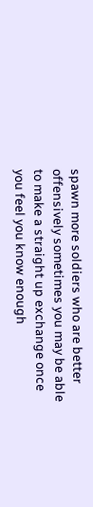spawn more soldiers who are better offensively sometimes you may be able to make a straight up exchange once you feel you know enough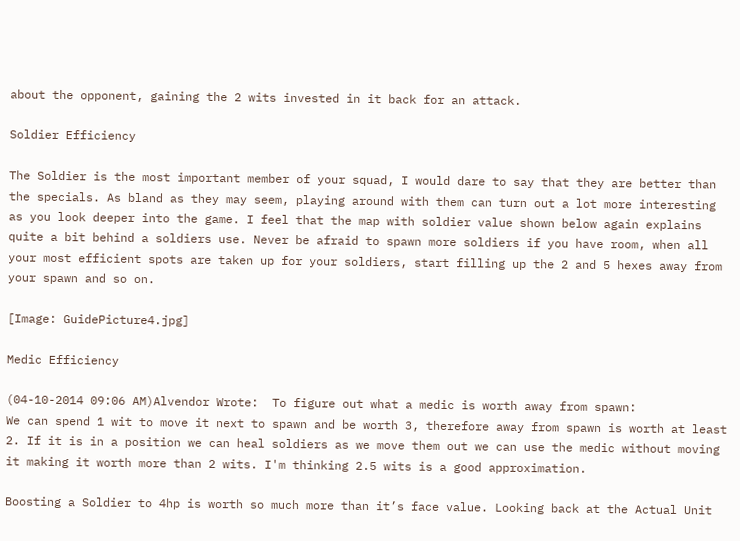about the opponent, gaining the 2 wits invested in it back for an attack.

Soldier Efficiency

The Soldier is the most important member of your squad, I would dare to say that they are better than the specials. As bland as they may seem, playing around with them can turn out a lot more interesting as you look deeper into the game. I feel that the map with soldier value shown below again explains quite a bit behind a soldiers use. Never be afraid to spawn more soldiers if you have room, when all your most efficient spots are taken up for your soldiers, start filling up the 2 and 5 hexes away from your spawn and so on.

[Image: GuidePicture4.jpg]

Medic Efficiency

(04-10-2014 09:06 AM)Alvendor Wrote:  To figure out what a medic is worth away from spawn:
We can spend 1 wit to move it next to spawn and be worth 3, therefore away from spawn is worth at least 2. If it is in a position we can heal soldiers as we move them out we can use the medic without moving it making it worth more than 2 wits. I'm thinking 2.5 wits is a good approximation.

Boosting a Soldier to 4hp is worth so much more than it’s face value. Looking back at the Actual Unit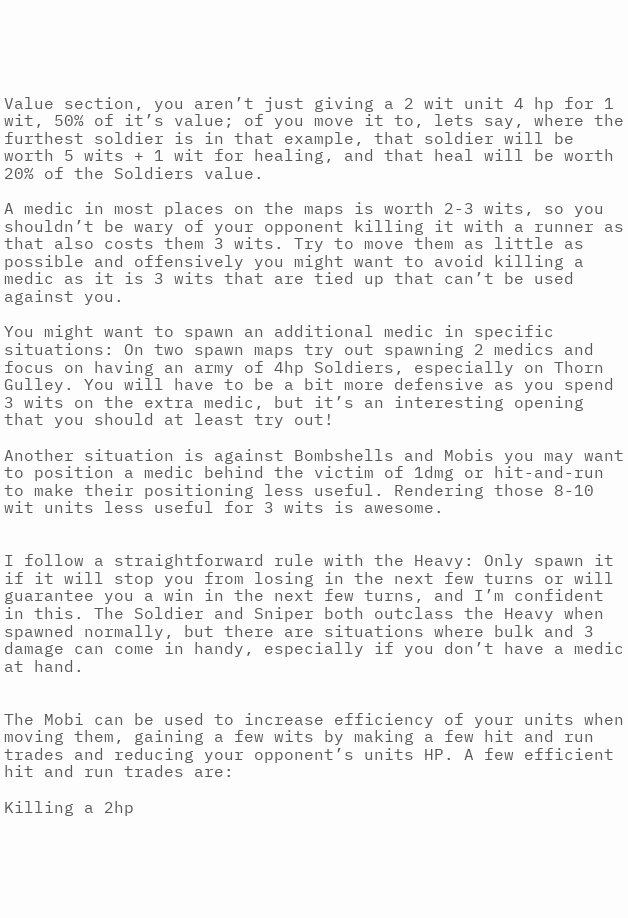Value section, you aren’t just giving a 2 wit unit 4 hp for 1 wit, 50% of it’s value; of you move it to, lets say, where the furthest soldier is in that example, that soldier will be worth 5 wits + 1 wit for healing, and that heal will be worth 20% of the Soldiers value.

A medic in most places on the maps is worth 2-3 wits, so you shouldn’t be wary of your opponent killing it with a runner as that also costs them 3 wits. Try to move them as little as possible and offensively you might want to avoid killing a medic as it is 3 wits that are tied up that can’t be used against you.

You might want to spawn an additional medic in specific situations: On two spawn maps try out spawning 2 medics and focus on having an army of 4hp Soldiers, especially on Thorn Gulley. You will have to be a bit more defensive as you spend 3 wits on the extra medic, but it’s an interesting opening that you should at least try out!

Another situation is against Bombshells and Mobis you may want to position a medic behind the victim of 1dmg or hit-and-run to make their positioning less useful. Rendering those 8-10 wit units less useful for 3 wits is awesome.


I follow a straightforward rule with the Heavy: Only spawn it if it will stop you from losing in the next few turns or will guarantee you a win in the next few turns, and I’m confident in this. The Soldier and Sniper both outclass the Heavy when spawned normally, but there are situations where bulk and 3 damage can come in handy, especially if you don’t have a medic at hand.


The Mobi can be used to increase efficiency of your units when moving them, gaining a few wits by making a few hit and run trades and reducing your opponent’s units HP. A few efficient hit and run trades are:

Killing a 2hp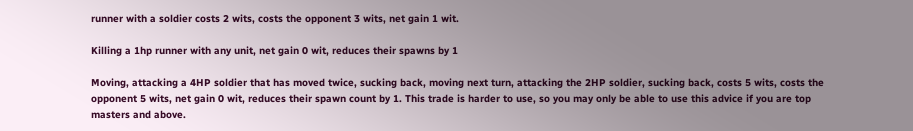runner with a soldier costs 2 wits, costs the opponent 3 wits, net gain 1 wit.

Killing a 1hp runner with any unit, net gain 0 wit, reduces their spawns by 1

Moving, attacking a 4HP soldier that has moved twice, sucking back, moving next turn, attacking the 2HP soldier, sucking back, costs 5 wits, costs the opponent 5 wits, net gain 0 wit, reduces their spawn count by 1. This trade is harder to use, so you may only be able to use this advice if you are top masters and above.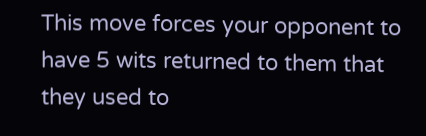This move forces your opponent to have 5 wits returned to them that they used to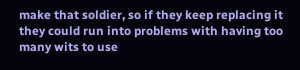make that soldier, so if they keep replacing it they could run into problems with having too many wits to use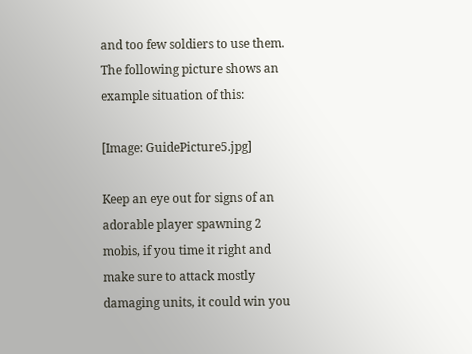and too few soldiers to use them. The following picture shows an example situation of this:

[Image: GuidePicture5.jpg]

Keep an eye out for signs of an adorable player spawning 2 mobis, if you time it right and make sure to attack mostly damaging units, it could win you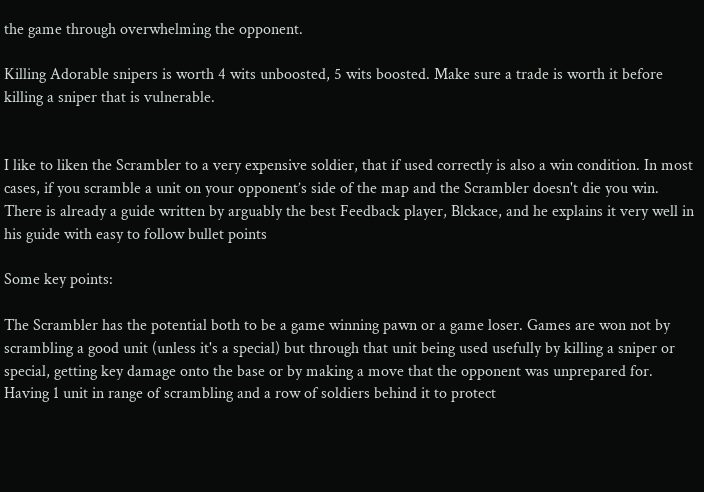the game through overwhelming the opponent.

Killing Adorable snipers is worth 4 wits unboosted, 5 wits boosted. Make sure a trade is worth it before killing a sniper that is vulnerable.


I like to liken the Scrambler to a very expensive soldier, that if used correctly is also a win condition. In most cases, if you scramble a unit on your opponent’s side of the map and the Scrambler doesn't die you win. There is already a guide written by arguably the best Feedback player, Blckace, and he explains it very well in his guide with easy to follow bullet points

Some key points:

The Scrambler has the potential both to be a game winning pawn or a game loser. Games are won not by scrambling a good unit (unless it's a special) but through that unit being used usefully by killing a sniper or special, getting key damage onto the base or by making a move that the opponent was unprepared for. Having 1 unit in range of scrambling and a row of soldiers behind it to protect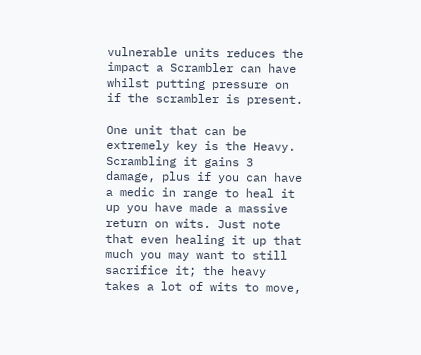vulnerable units reduces the impact a Scrambler can have whilst putting pressure on if the scrambler is present.

One unit that can be extremely key is the Heavy. Scrambling it gains 3 damage, plus if you can have a medic in range to heal it up you have made a massive return on wits. Just note that even healing it up that much you may want to still sacrifice it; the heavy takes a lot of wits to move,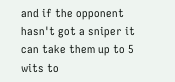and if the opponent hasn't got a sniper it can take them up to 5 wits to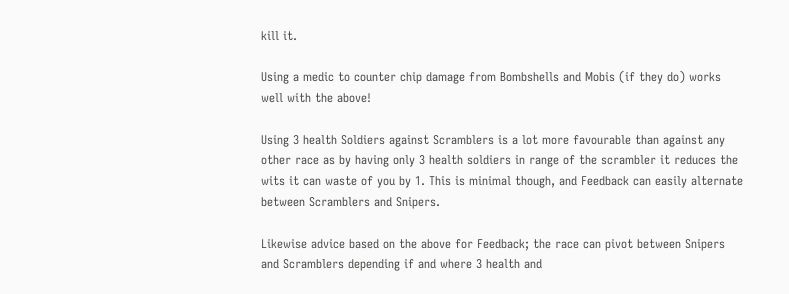kill it.

Using a medic to counter chip damage from Bombshells and Mobis (if they do) works well with the above!

Using 3 health Soldiers against Scramblers is a lot more favourable than against any other race as by having only 3 health soldiers in range of the scrambler it reduces the wits it can waste of you by 1. This is minimal though, and Feedback can easily alternate between Scramblers and Snipers.

Likewise advice based on the above for Feedback; the race can pivot between Snipers and Scramblers depending if and where 3 health and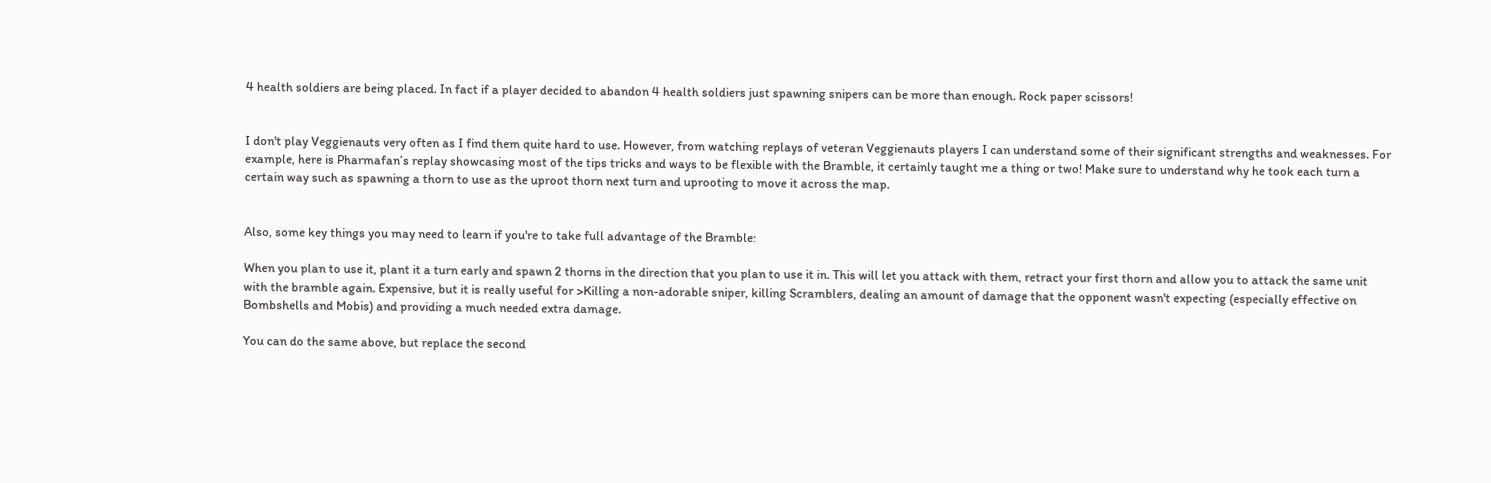4 health soldiers are being placed. In fact if a player decided to abandon 4 health soldiers just spawning snipers can be more than enough. Rock paper scissors!


I don't play Veggienauts very often as I find them quite hard to use. However, from watching replays of veteran Veggienauts players I can understand some of their significant strengths and weaknesses. For example, here is Pharmafan’s replay showcasing most of the tips tricks and ways to be flexible with the Bramble, it certainly taught me a thing or two! Make sure to understand why he took each turn a certain way such as spawning a thorn to use as the uproot thorn next turn and uprooting to move it across the map.


Also, some key things you may need to learn if you're to take full advantage of the Bramble:

When you plan to use it, plant it a turn early and spawn 2 thorns in the direction that you plan to use it in. This will let you attack with them, retract your first thorn and allow you to attack the same unit with the bramble again. Expensive, but it is really useful for >Killing a non-adorable sniper, killing Scramblers, dealing an amount of damage that the opponent wasn't expecting (especially effective on Bombshells and Mobis) and providing a much needed extra damage.

You can do the same above, but replace the second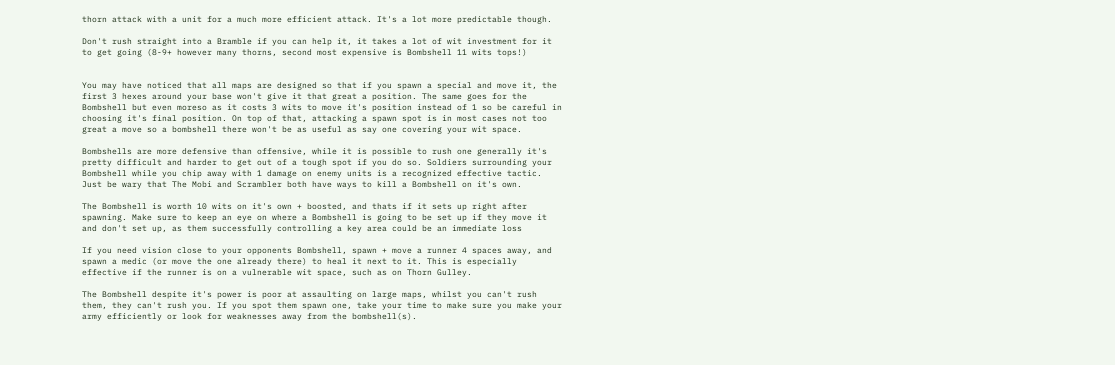thorn attack with a unit for a much more efficient attack. It's a lot more predictable though.

Don't rush straight into a Bramble if you can help it, it takes a lot of wit investment for it to get going (8-9+ however many thorns, second most expensive is Bombshell 11 wits tops!)


You may have noticed that all maps are designed so that if you spawn a special and move it, the first 3 hexes around your base won't give it that great a position. The same goes for the Bombshell but even moreso as it costs 3 wits to move it's position instead of 1 so be careful in choosing it's final position. On top of that, attacking a spawn spot is in most cases not too great a move so a bombshell there won't be as useful as say one covering your wit space.

Bombshells are more defensive than offensive, while it is possible to rush one generally it's pretty difficult and harder to get out of a tough spot if you do so. Soldiers surrounding your Bombshell while you chip away with 1 damage on enemy units is a recognized effective tactic. Just be wary that The Mobi and Scrambler both have ways to kill a Bombshell on it's own.

The Bombshell is worth 10 wits on it's own + boosted, and thats if it sets up right after spawning. Make sure to keep an eye on where a Bombshell is going to be set up if they move it and don't set up, as them successfully controlling a key area could be an immediate loss

If you need vision close to your opponents Bombshell, spawn + move a runner 4 spaces away, and spawn a medic (or move the one already there) to heal it next to it. This is especially effective if the runner is on a vulnerable wit space, such as on Thorn Gulley.

The Bombshell despite it's power is poor at assaulting on large maps, whilst you can't rush them, they can't rush you. If you spot them spawn one, take your time to make sure you make your army efficiently or look for weaknesses away from the bombshell(s).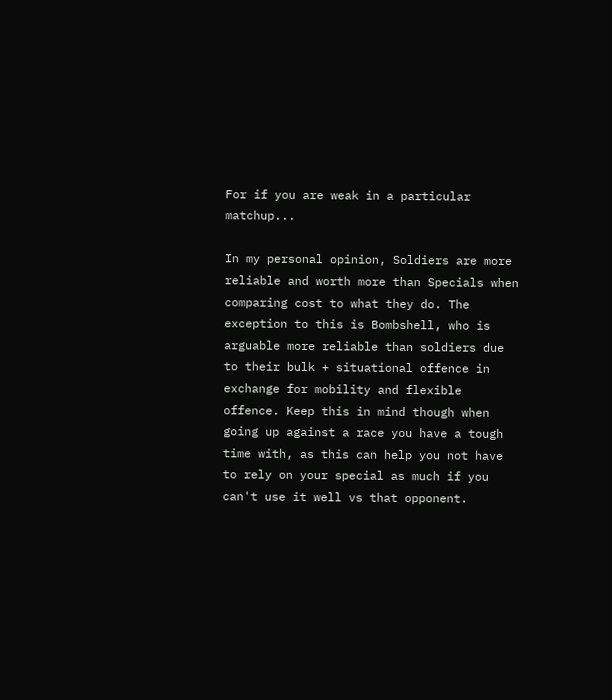For if you are weak in a particular matchup...

In my personal opinion, Soldiers are more reliable and worth more than Specials when comparing cost to what they do. The exception to this is Bombshell, who is arguable more reliable than soldiers due to their bulk + situational offence in exchange for mobility and flexible offence. Keep this in mind though when going up against a race you have a tough time with, as this can help you not have to rely on your special as much if you can't use it well vs that opponent.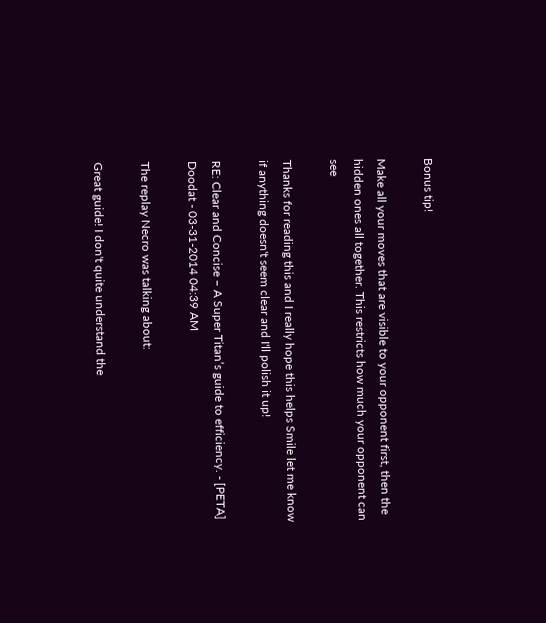Bonus tip!

Make all your moves that are visible to your opponent first, then the hidden ones all together. This restricts how much your opponent can see

Thanks for reading this and I really hope this helps Smile let me know if anything doesn't seem clear and I'll polish it up!

RE: Clear and Concise – A Super Titan’s guide to efficiency. - [PETA] Doodat - 03-31-2014 04:39 AM

The replay Necro was talking about:

Great guide! I don't quite understand the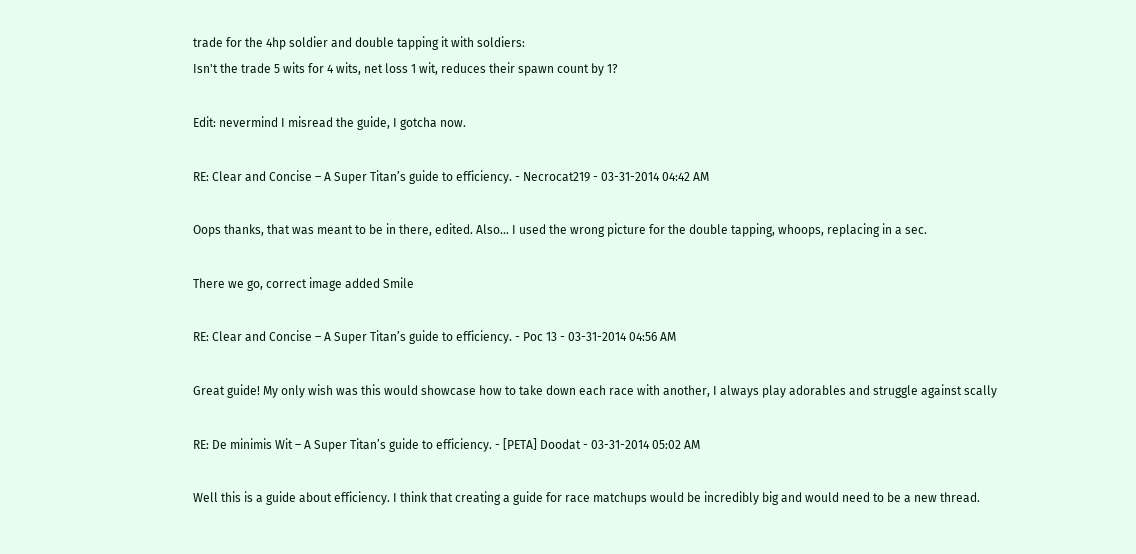trade for the 4hp soldier and double tapping it with soldiers:
Isn't the trade 5 wits for 4 wits, net loss 1 wit, reduces their spawn count by 1?

Edit: nevermind I misread the guide, I gotcha now.

RE: Clear and Concise – A Super Titan’s guide to efficiency. - Necrocat219 - 03-31-2014 04:42 AM

Oops thanks, that was meant to be in there, edited. Also... I used the wrong picture for the double tapping, whoops, replacing in a sec.

There we go, correct image added Smile

RE: Clear and Concise – A Super Titan’s guide to efficiency. - Poc 13 - 03-31-2014 04:56 AM

Great guide! My only wish was this would showcase how to take down each race with another, I always play adorables and struggle against scally

RE: De minimis Wit – A Super Titan’s guide to efficiency. - [PETA] Doodat - 03-31-2014 05:02 AM

Well this is a guide about efficiency. I think that creating a guide for race matchups would be incredibly big and would need to be a new thread.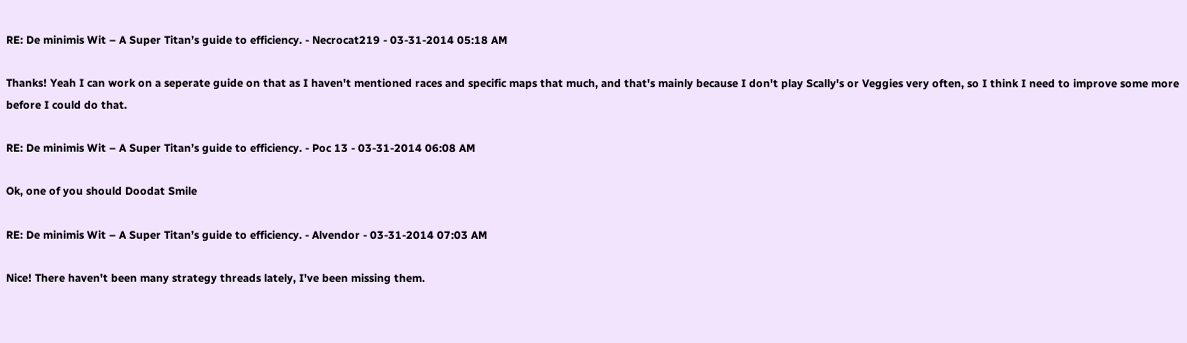RE: De minimis Wit – A Super Titan’s guide to efficiency. - Necrocat219 - 03-31-2014 05:18 AM

Thanks! Yeah I can work on a seperate guide on that as I haven't mentioned races and specific maps that much, and that's mainly because I don't play Scally's or Veggies very often, so I think I need to improve some more before I could do that.

RE: De minimis Wit – A Super Titan’s guide to efficiency. - Poc 13 - 03-31-2014 06:08 AM

Ok, one of you should Doodat Smile

RE: De minimis Wit – A Super Titan’s guide to efficiency. - Alvendor - 03-31-2014 07:03 AM

Nice! There haven't been many strategy threads lately, I've been missing them.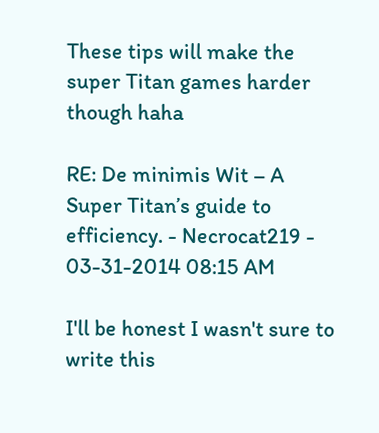These tips will make the super Titan games harder though haha

RE: De minimis Wit – A Super Titan’s guide to efficiency. - Necrocat219 - 03-31-2014 08:15 AM

I'll be honest I wasn't sure to write this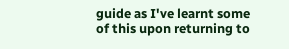guide as I've learnt some of this upon returning to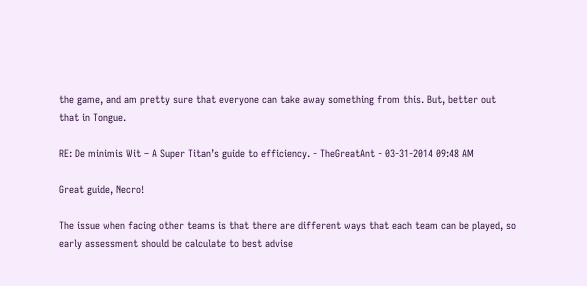the game, and am pretty sure that everyone can take away something from this. But, better out that in Tongue.

RE: De minimis Wit – A Super Titan’s guide to efficiency. - TheGreatAnt - 03-31-2014 09:48 AM

Great guide, Necro!

The issue when facing other teams is that there are different ways that each team can be played, so early assessment should be calculate to best advise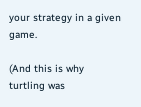your strategy in a given game.

(And this is why turtling was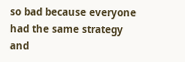so bad because everyone had the same strategy and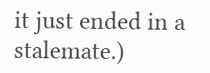it just ended in a stalemate.)